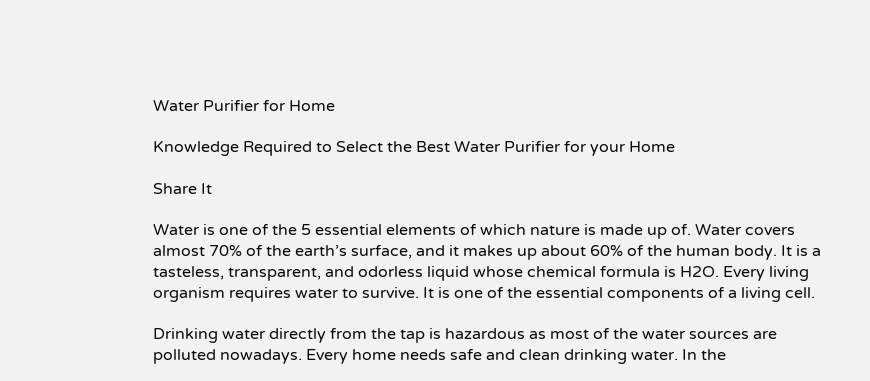Water Purifier for Home

Knowledge Required to Select the Best Water Purifier for your Home

Share It

Water is one of the 5 essential elements of which nature is made up of. Water covers almost 70% of the earth’s surface, and it makes up about 60% of the human body. It is a tasteless, transparent, and odorless liquid whose chemical formula is H2O. Every living organism requires water to survive. It is one of the essential components of a living cell.

Drinking water directly from the tap is hazardous as most of the water sources are polluted nowadays. Every home needs safe and clean drinking water. In the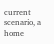current scenario, a home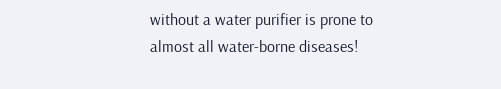without a water purifier is prone to almost all water-borne diseases!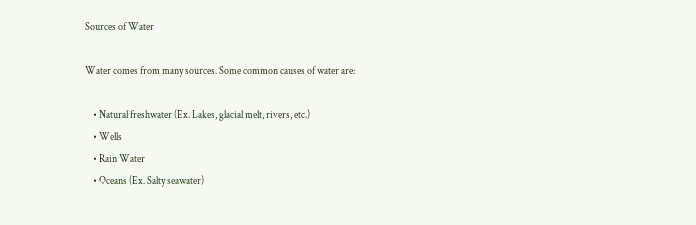Sources of Water

Water comes from many sources. Some common causes of water are:

    • Natural freshwater (Ex. Lakes, glacial melt, rivers, etc.)
    • Wells
    • Rain Water
    • Oceans (Ex. Salty seawater)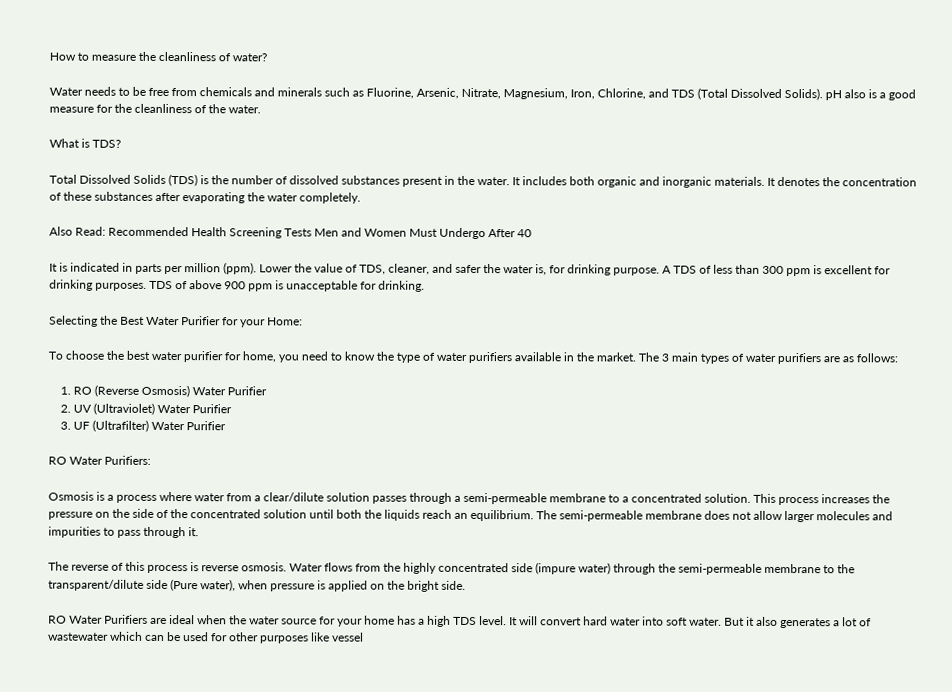How to measure the cleanliness of water?

Water needs to be free from chemicals and minerals such as Fluorine, Arsenic, Nitrate, Magnesium, Iron, Chlorine, and TDS (Total Dissolved Solids). pH also is a good measure for the cleanliness of the water.

What is TDS?

Total Dissolved Solids (TDS) is the number of dissolved substances present in the water. It includes both organic and inorganic materials. It denotes the concentration of these substances after evaporating the water completely.

Also Read: Recommended Health Screening Tests Men and Women Must Undergo After 40

It is indicated in parts per million (ppm). Lower the value of TDS, cleaner, and safer the water is, for drinking purpose. A TDS of less than 300 ppm is excellent for drinking purposes. TDS of above 900 ppm is unacceptable for drinking.

Selecting the Best Water Purifier for your Home:

To choose the best water purifier for home, you need to know the type of water purifiers available in the market. The 3 main types of water purifiers are as follows:

    1. RO (Reverse Osmosis) Water Purifier
    2. UV (Ultraviolet) Water Purifier
    3. UF (Ultrafilter) Water Purifier

RO Water Purifiers:

Osmosis is a process where water from a clear/dilute solution passes through a semi-permeable membrane to a concentrated solution. This process increases the pressure on the side of the concentrated solution until both the liquids reach an equilibrium. The semi-permeable membrane does not allow larger molecules and impurities to pass through it.

The reverse of this process is reverse osmosis. Water flows from the highly concentrated side (impure water) through the semi-permeable membrane to the transparent/dilute side (Pure water), when pressure is applied on the bright side.

RO Water Purifiers are ideal when the water source for your home has a high TDS level. It will convert hard water into soft water. But it also generates a lot of wastewater which can be used for other purposes like vessel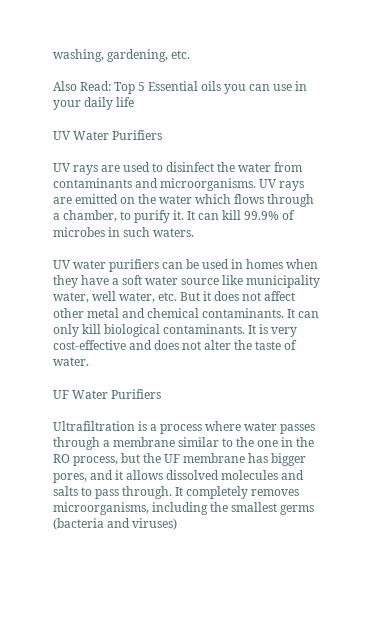washing, gardening, etc.

Also Read: Top 5 Essential oils you can use in your daily life

UV Water Purifiers

UV rays are used to disinfect the water from contaminants and microorganisms. UV rays are emitted on the water which flows through a chamber, to purify it. It can kill 99.9% of microbes in such waters.

UV water purifiers can be used in homes when they have a soft water source like municipality water, well water, etc. But it does not affect other metal and chemical contaminants. It can only kill biological contaminants. It is very cost-effective and does not alter the taste of water.

UF Water Purifiers

Ultrafiltration is a process where water passes through a membrane similar to the one in the RO process, but the UF membrane has bigger pores, and it allows dissolved molecules and salts to pass through. It completely removes microorganisms, including the smallest germs (bacteria and viruses)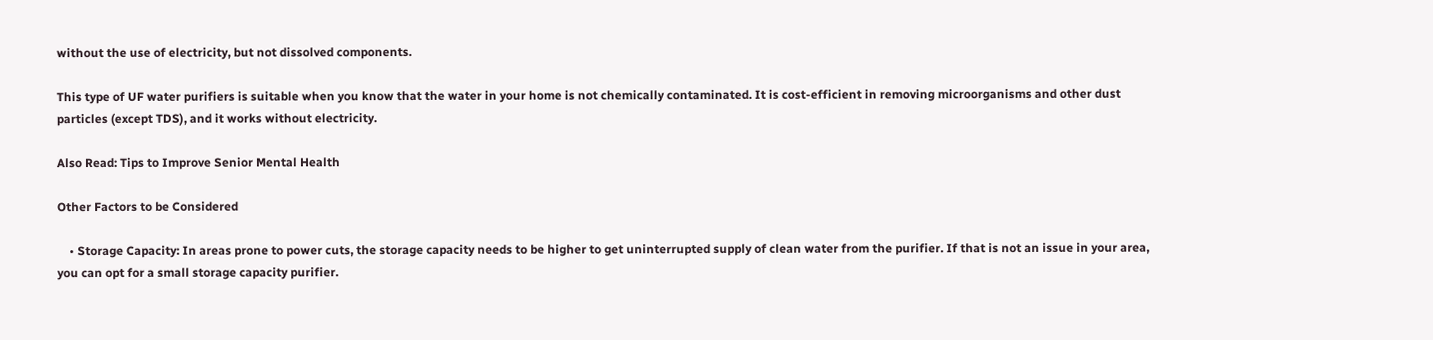without the use of electricity, but not dissolved components.

This type of UF water purifiers is suitable when you know that the water in your home is not chemically contaminated. It is cost-efficient in removing microorganisms and other dust particles (except TDS), and it works without electricity.

Also Read: Tips to Improve Senior Mental Health

Other Factors to be Considered

    • Storage Capacity: In areas prone to power cuts, the storage capacity needs to be higher to get uninterrupted supply of clean water from the purifier. If that is not an issue in your area, you can opt for a small storage capacity purifier.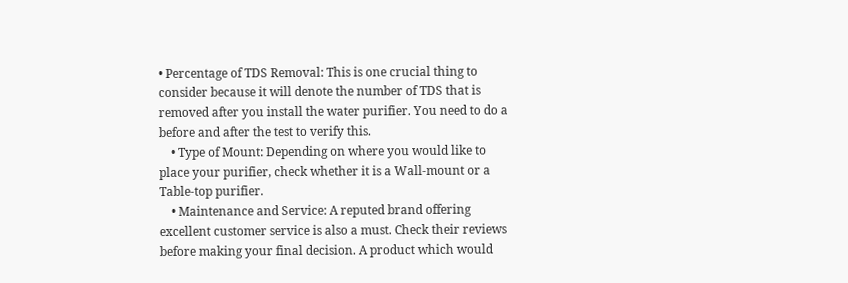• Percentage of TDS Removal: This is one crucial thing to consider because it will denote the number of TDS that is removed after you install the water purifier. You need to do a before and after the test to verify this.
    • Type of Mount: Depending on where you would like to place your purifier, check whether it is a Wall-mount or a Table-top purifier.
    • Maintenance and Service: A reputed brand offering excellent customer service is also a must. Check their reviews before making your final decision. A product which would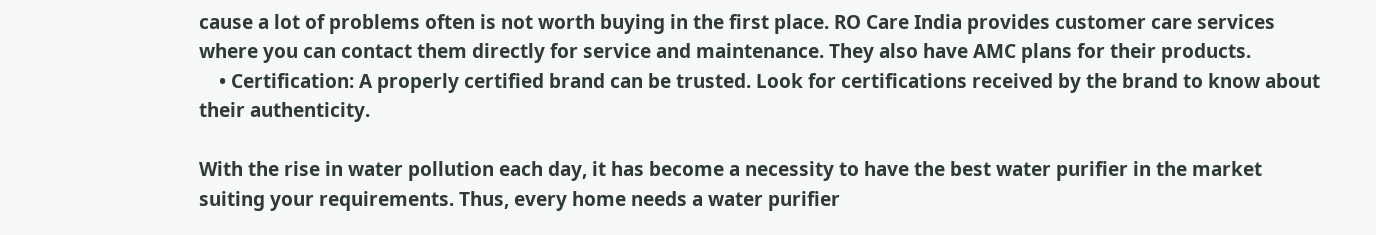cause a lot of problems often is not worth buying in the first place. RO Care India provides customer care services where you can contact them directly for service and maintenance. They also have AMC plans for their products.
    • Certification: A properly certified brand can be trusted. Look for certifications received by the brand to know about their authenticity.

With the rise in water pollution each day, it has become a necessity to have the best water purifier in the market suiting your requirements. Thus, every home needs a water purifier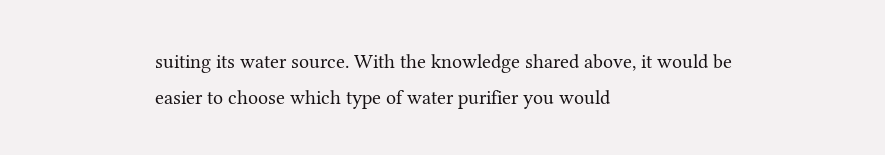suiting its water source. With the knowledge shared above, it would be easier to choose which type of water purifier you would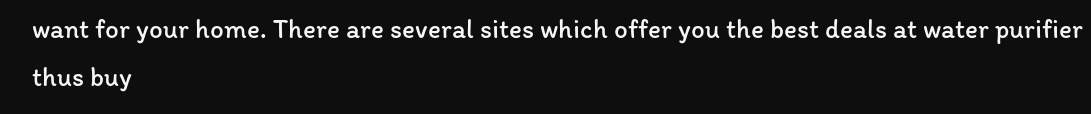want for your home. There are several sites which offer you the best deals at water purifier thus buy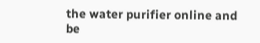the water purifier online and be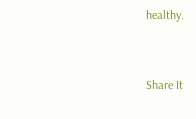healthy.



Share It